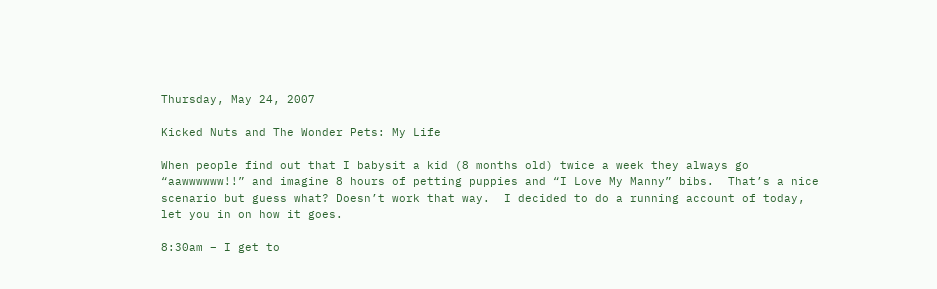Thursday, May 24, 2007

Kicked Nuts and The Wonder Pets: My Life

When people find out that I babysit a kid (8 months old) twice a week they always go “aawwwwww!!” and imagine 8 hours of petting puppies and “I Love My Manny” bibs.  That’s a nice scenario but guess what? Doesn’t work that way.  I decided to do a running account of today, let you in on how it goes.

8:30am – I get to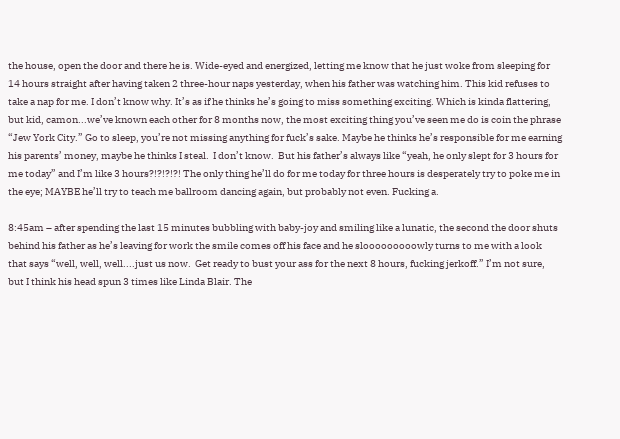the house, open the door and there he is. Wide-eyed and energized, letting me know that he just woke from sleeping for 14 hours straight after having taken 2 three-hour naps yesterday, when his father was watching him. This kid refuses to take a nap for me. I don’t know why. It’s as if he thinks he’s going to miss something exciting. Which is kinda flattering, but kid, camon...we’ve known each other for 8 months now, the most exciting thing you’ve seen me do is coin the phrase “Jew York City.” Go to sleep, you’re not missing anything for fuck’s sake. Maybe he thinks he’s responsible for me earning his parents’ money, maybe he thinks I steal.  I don’t know.  But his father’s always like “yeah, he only slept for 3 hours for me today” and I’m like 3 hours?!?!?!?! The only thing he’ll do for me today for three hours is desperately try to poke me in the eye; MAYBE he’ll try to teach me ballroom dancing again, but probably not even. Fucking a.

8:45am – after spending the last 15 minutes bubbling with baby-joy and smiling like a lunatic, the second the door shuts behind his father as he’s leaving for work the smile comes off his face and he slooooooooowly turns to me with a look that says “well, well, well....just us now.  Get ready to bust your ass for the next 8 hours, fucking jerkoff.” I’m not sure, but I think his head spun 3 times like Linda Blair. The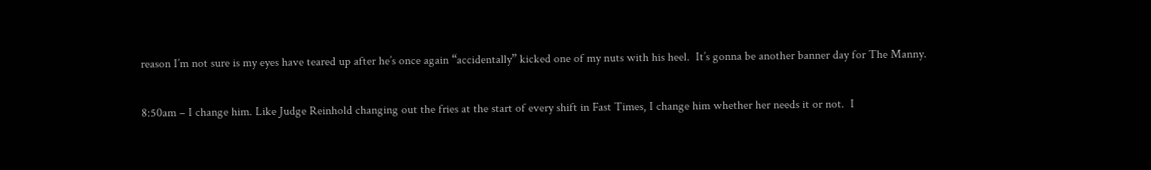reason I’m not sure is my eyes have teared up after he’s once again “accidentally” kicked one of my nuts with his heel.  It’s gonna be another banner day for The Manny.

8:50am – I change him. Like Judge Reinhold changing out the fries at the start of every shift in Fast Times, I change him whether her needs it or not.  I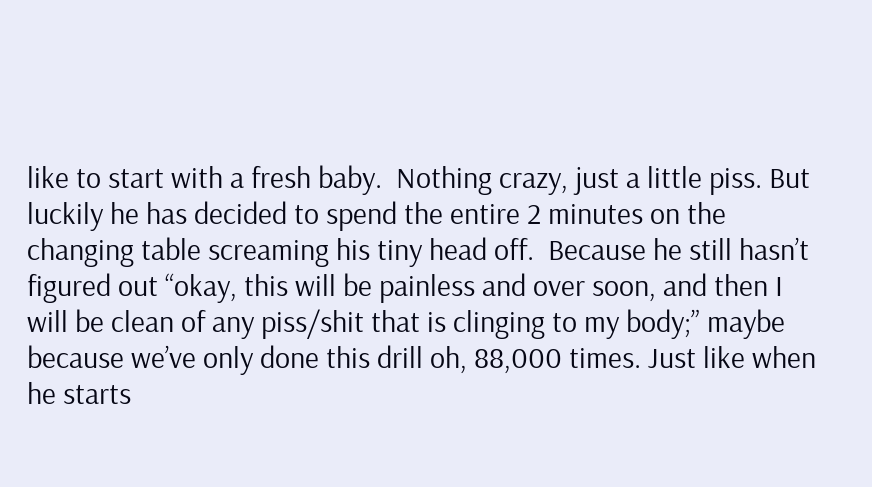like to start with a fresh baby.  Nothing crazy, just a little piss. But luckily he has decided to spend the entire 2 minutes on the changing table screaming his tiny head off.  Because he still hasn’t figured out “okay, this will be painless and over soon, and then I will be clean of any piss/shit that is clinging to my body;” maybe because we’ve only done this drill oh, 88,000 times. Just like when he starts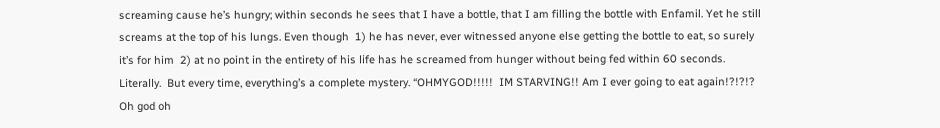screaming cause he’s hungry; within seconds he sees that I have a bottle, that I am filling the bottle with Enfamil. Yet he still screams at the top of his lungs. Even though  1) he has never, ever witnessed anyone else getting the bottle to eat, so surely it’s for him  2) at no point in the entirety of his life has he screamed from hunger without being fed within 60 seconds. Literally.  But every time, everything’s a complete mystery. “OHMYGOD!!!!!  IM STARVING!! Am I ever going to eat again!?!?!?  Oh god oh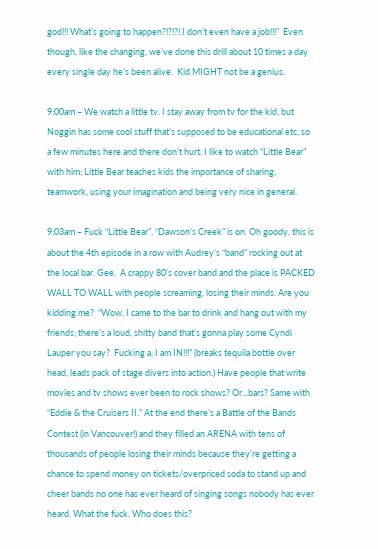god!!! What’s going to happen?!?!?! I don’t even have a job!!!”  Even though, like the changing, we’ve done this drill about 10 times a day every single day he’s been alive.  Kid MIGHT not be a genius.

9:00am – We watch a little tv. I stay away from tv for the kid, but Noggin has some cool stuff that’s supposed to be educational etc, so a few minutes here and there don’t hurt. I like to watch “Little Bear” with him; Little Bear teaches kids the importance of sharing, teamwork, using your imagination and being very nice in general.

9:03am – Fuck “Little Bear”, “Dawson’s Creek” is on. Oh goody, this is about the 4th episode in a row with Audrey’s “band” rocking out at the local bar. Gee.  A crappy 80’s cover band and the place is PACKED WALL TO WALL with people screaming, losing their minds. Are you kidding me?  “Wow, I came to the bar to drink and hang out with my friends; there’s a loud, shitty band that’s gonna play some Cyndi Lauper you say?  Fucking a, I am IN!!!” (breaks tequila bottle over head, leads pack of stage divers into action.) Have people that write movies and tv shows ever been to rock shows? Or...bars? Same with “Eddie & the Cruisers II.” At the end there’s a Battle of the Bands Contest (in Vancouver!) and they filled an ARENA with tens of thousands of people losing their minds because they’re getting a chance to spend money on tickets/overpriced soda to stand up and cheer bands no one has ever heard of singing songs nobody has ever heard. What the fuck. Who does this?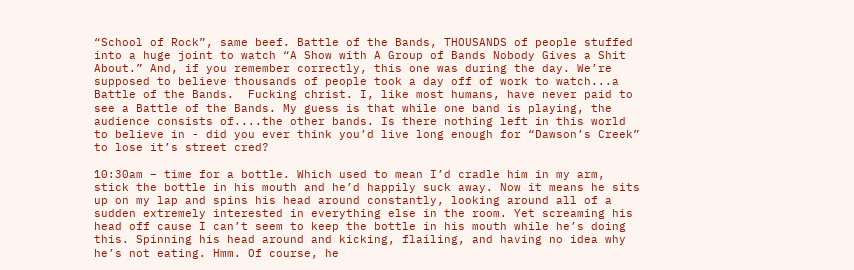“School of Rock”, same beef. Battle of the Bands, THOUSANDS of people stuffed into a huge joint to watch “A Show with A Group of Bands Nobody Gives a Shit About.” And, if you remember correctly, this one was during the day. We’re supposed to believe thousands of people took a day off of work to watch...a Battle of the Bands.  Fucking christ. I, like most humans, have never paid to see a Battle of the Bands. My guess is that while one band is playing, the audience consists of....the other bands. Is there nothing left in this world to believe in - did you ever think you’d live long enough for “Dawson’s Creek” to lose it’s street cred?

10:30am – time for a bottle. Which used to mean I’d cradle him in my arm, stick the bottle in his mouth and he’d happily suck away. Now it means he sits up on my lap and spins his head around constantly, looking around all of a sudden extremely interested in everything else in the room. Yet screaming his head off cause I can’t seem to keep the bottle in his mouth while he’s doing this. Spinning his head around and kicking, flailing, and having no idea why he’s not eating. Hmm. Of course, he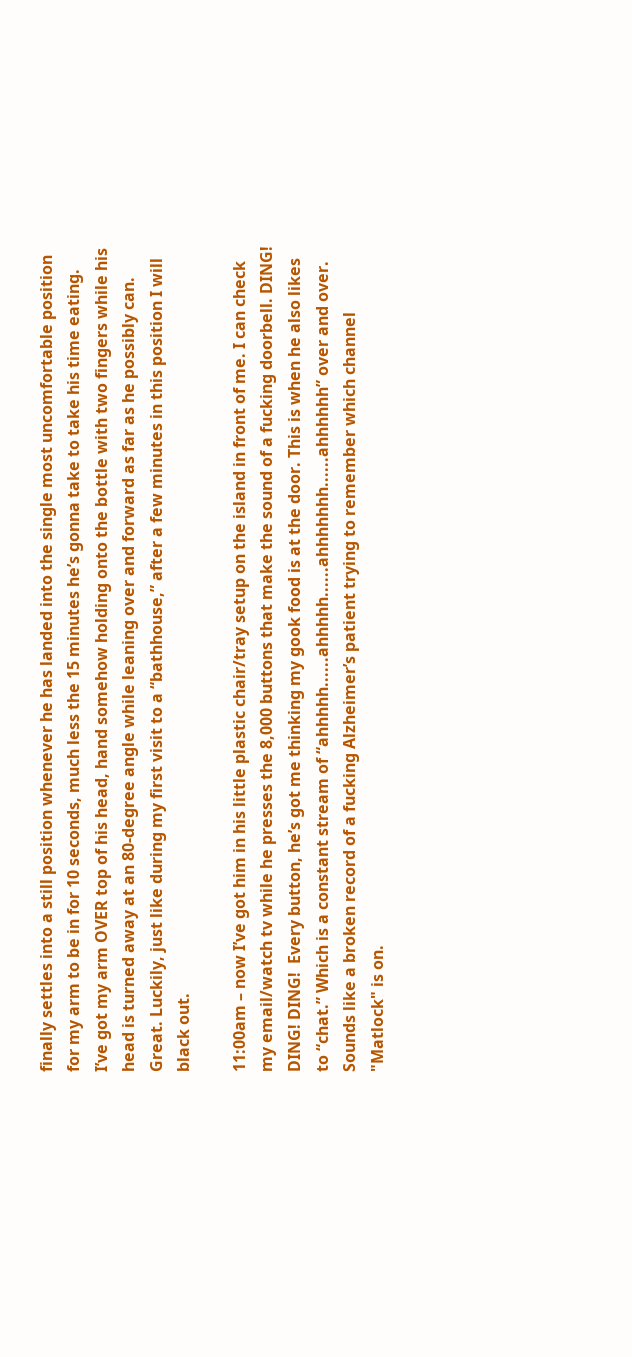finally settles into a still position whenever he has landed into the single most uncomfortable position for my arm to be in for 10 seconds, much less the 15 minutes he’s gonna take to take his time eating. I’ve got my arm OVER top of his head, hand somehow holding onto the bottle with two fingers while his head is turned away at an 80-degree angle while leaning over and forward as far as he possibly can. Great. Luckily, just like during my first visit to a “bathhouse,” after a few minutes in this position I will black out.

11:00am – now I’ve got him in his little plastic chair/tray setup on the island in front of me. I can check my email/watch tv while he presses the 8,000 buttons that make the sound of a fucking doorbell. DING! DING! DING!  Every button, he’s got me thinking my gook food is at the door. This is when he also likes to “chat.” Which is a constant stream of “ahhhhh......ahhhhh......ahhhhhhh......ahhhhhh” over and over. Sounds like a broken record of a fucking Alzheimer’s patient trying to remember which channel "Matlock" is on.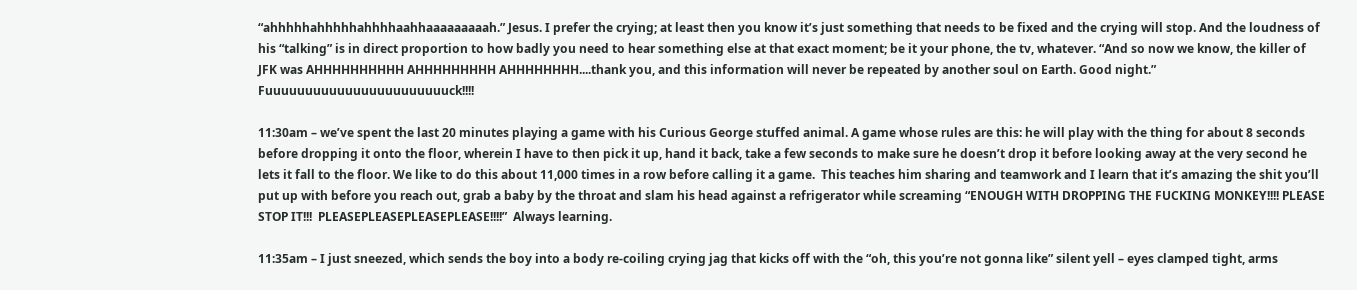“ahhhhhahhhhhahhhhaahhaaaaaaaaah.” Jesus. I prefer the crying; at least then you know it’s just something that needs to be fixed and the crying will stop. And the loudness of his “talking” is in direct proportion to how badly you need to hear something else at that exact moment; be it your phone, the tv, whatever. “And so now we know, the killer of JFK was AHHHHHHHHHH AHHHHHHHHH AHHHHHHHH....thank you, and this information will never be repeated by another soul on Earth. Good night.” Fuuuuuuuuuuuuuuuuuuuuuuuck!!!!

11:30am – we’ve spent the last 20 minutes playing a game with his Curious George stuffed animal. A game whose rules are this: he will play with the thing for about 8 seconds before dropping it onto the floor, wherein I have to then pick it up, hand it back, take a few seconds to make sure he doesn’t drop it before looking away at the very second he lets it fall to the floor. We like to do this about 11,000 times in a row before calling it a game.  This teaches him sharing and teamwork and I learn that it’s amazing the shit you’ll put up with before you reach out, grab a baby by the throat and slam his head against a refrigerator while screaming “ENOUGH WITH DROPPING THE FUCKING MONKEY!!!! PLEASE STOP IT!!!  PLEASEPLEASEPLEASEPLEASE!!!!”  Always learning.

11:35am – I just sneezed, which sends the boy into a body re-coiling crying jag that kicks off with the “oh, this you’re not gonna like” silent yell – eyes clamped tight, arms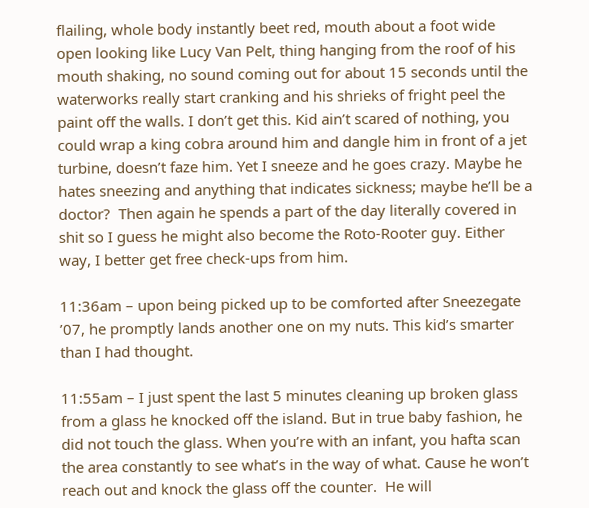flailing, whole body instantly beet red, mouth about a foot wide open looking like Lucy Van Pelt, thing hanging from the roof of his mouth shaking, no sound coming out for about 15 seconds until the waterworks really start cranking and his shrieks of fright peel the paint off the walls. I don’t get this. Kid ain’t scared of nothing, you could wrap a king cobra around him and dangle him in front of a jet turbine, doesn’t faze him. Yet I sneeze and he goes crazy. Maybe he hates sneezing and anything that indicates sickness; maybe he’ll be a doctor?  Then again he spends a part of the day literally covered in shit so I guess he might also become the Roto-Rooter guy. Either way, I better get free check-ups from him.

11:36am – upon being picked up to be comforted after Sneezegate ’07, he promptly lands another one on my nuts. This kid’s smarter than I had thought.

11:55am – I just spent the last 5 minutes cleaning up broken glass from a glass he knocked off the island. But in true baby fashion, he did not touch the glass. When you’re with an infant, you hafta scan the area constantly to see what’s in the way of what. Cause he won’t reach out and knock the glass off the counter.  He will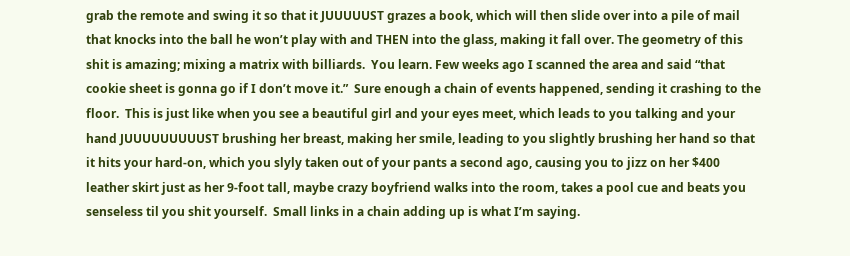grab the remote and swing it so that it JUUUUUST grazes a book, which will then slide over into a pile of mail that knocks into the ball he won’t play with and THEN into the glass, making it fall over. The geometry of this shit is amazing; mixing a matrix with billiards.  You learn. Few weeks ago I scanned the area and said “that cookie sheet is gonna go if I don’t move it.”  Sure enough a chain of events happened, sending it crashing to the floor.  This is just like when you see a beautiful girl and your eyes meet, which leads to you talking and your hand JUUUUUUUUUST brushing her breast, making her smile, leading to you slightly brushing her hand so that it hits your hard-on, which you slyly taken out of your pants a second ago, causing you to jizz on her $400 leather skirt just as her 9-foot tall, maybe crazy boyfriend walks into the room, takes a pool cue and beats you senseless til you shit yourself.  Small links in a chain adding up is what I’m saying.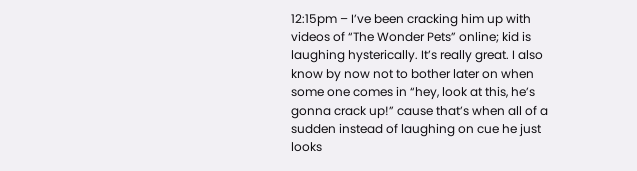12:15pm – I’ve been cracking him up with videos of “The Wonder Pets” online; kid is laughing hysterically. It’s really great. I also know by now not to bother later on when some one comes in “hey, look at this, he’s gonna crack up!” cause that’s when all of a sudden instead of laughing on cue he just looks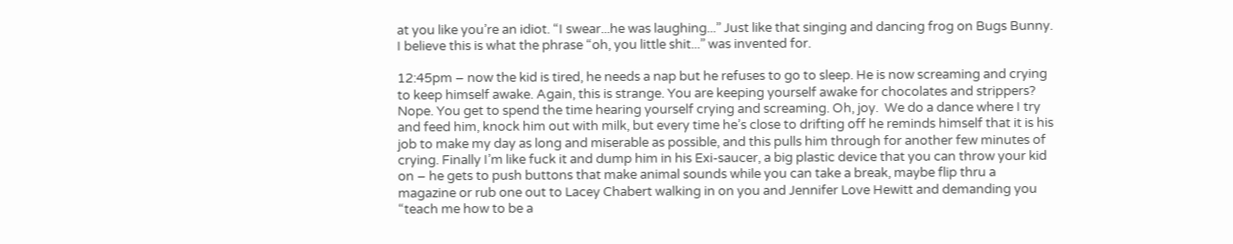at you like you’re an idiot. “I swear...he was laughing...” Just like that singing and dancing frog on Bugs Bunny.  I believe this is what the phrase “oh, you little shit...” was invented for.

12:45pm – now the kid is tired, he needs a nap but he refuses to go to sleep. He is now screaming and crying to keep himself awake. Again, this is strange. You are keeping yourself awake for chocolates and strippers? Nope. You get to spend the time hearing yourself crying and screaming. Oh, joy.  We do a dance where I try and feed him, knock him out with milk, but every time he’s close to drifting off he reminds himself that it is his job to make my day as long and miserable as possible, and this pulls him through for another few minutes of crying. Finally I’m like fuck it and dump him in his Exi-saucer, a big plastic device that you can throw your kid on – he gets to push buttons that make animal sounds while you can take a break, maybe flip thru a magazine or rub one out to Lacey Chabert walking in on you and Jennifer Love Hewitt and demanding you “teach me how to be a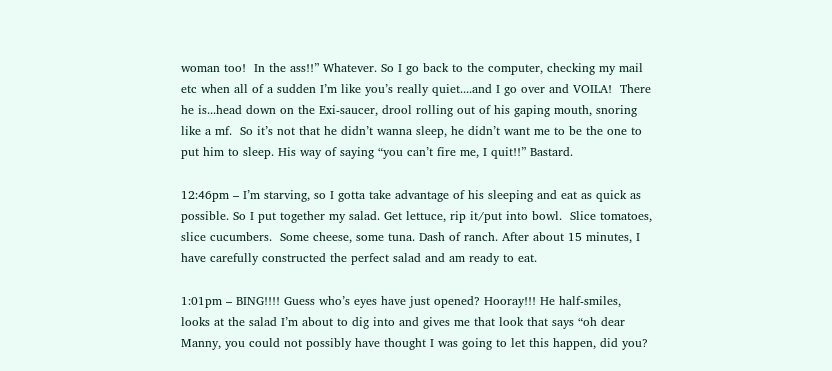woman too!  In the ass!!” Whatever. So I go back to the computer, checking my mail etc when all of a sudden I’m like you’s really quiet....and I go over and VOILA!  There he is...head down on the Exi-saucer, drool rolling out of his gaping mouth, snoring like a mf.  So it’s not that he didn’t wanna sleep, he didn’t want me to be the one to put him to sleep. His way of saying “you can’t fire me, I quit!!” Bastard.

12:46pm – I’m starving, so I gotta take advantage of his sleeping and eat as quick as possible. So I put together my salad. Get lettuce, rip it/put into bowl.  Slice tomatoes, slice cucumbers.  Some cheese, some tuna. Dash of ranch. After about 15 minutes, I have carefully constructed the perfect salad and am ready to eat.

1:01pm – BING!!!! Guess who’s eyes have just opened? Hooray!!! He half-smiles, looks at the salad I’m about to dig into and gives me that look that says “oh dear Manny, you could not possibly have thought I was going to let this happen, did you?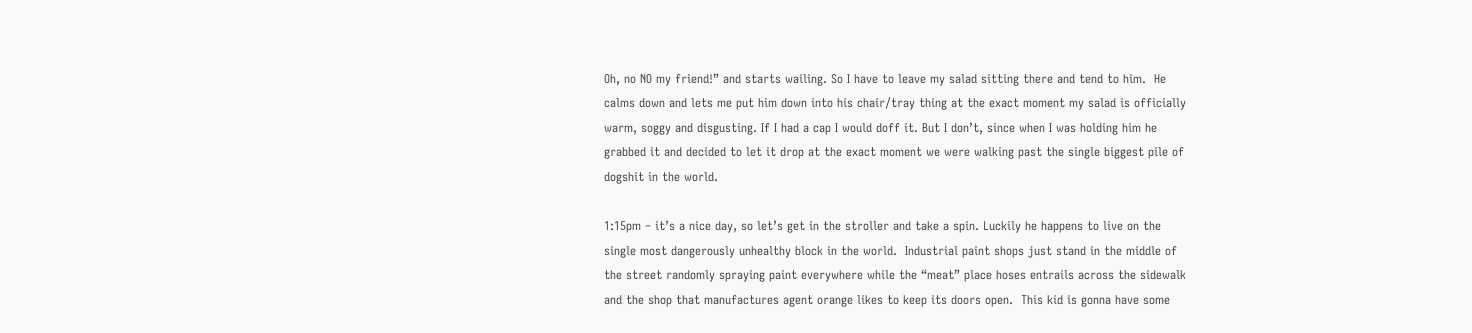Oh, no NO my friend!” and starts wailing. So I have to leave my salad sitting there and tend to him.  He calms down and lets me put him down into his chair/tray thing at the exact moment my salad is officially warm, soggy and disgusting. If I had a cap I would doff it. But I don’t, since when I was holding him he grabbed it and decided to let it drop at the exact moment we were walking past the single biggest pile of dogshit in the world.

1:15pm – it’s a nice day, so let’s get in the stroller and take a spin. Luckily he happens to live on the single most dangerously unhealthy block in the world.  Industrial paint shops just stand in the middle of the street randomly spraying paint everywhere while the “meat” place hoses entrails across the sidewalk and the shop that manufactures agent orange likes to keep its doors open.  This kid is gonna have some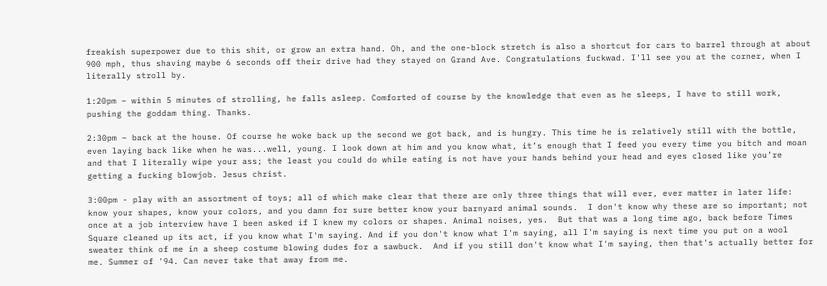freakish superpower due to this shit, or grow an extra hand. Oh, and the one-block stretch is also a shortcut for cars to barrel through at about 900 mph, thus shaving maybe 6 seconds off their drive had they stayed on Grand Ave. Congratulations fuckwad. I'll see you at the corner, when I literally stroll by.

1:20pm – within 5 minutes of strolling, he falls asleep. Comforted of course by the knowledge that even as he sleeps, I have to still work, pushing the goddam thing. Thanks.

2:30pm – back at the house. Of course he woke back up the second we got back, and is hungry. This time he is relatively still with the bottle, even laying back like when he was...well, young. I look down at him and you know what, it’s enough that I feed you every time you bitch and moan and that I literally wipe your ass; the least you could do while eating is not have your hands behind your head and eyes closed like you’re getting a fucking blowjob. Jesus christ.

3:00pm - play with an assortment of toys; all of which make clear that there are only three things that will ever, ever matter in later life: know your shapes, know your colors, and you damn for sure better know your barnyard animal sounds.  I don't know why these are so important; not once at a job interview have I been asked if I knew my colors or shapes. Animal noises, yes.  But that was a long time ago, back before Times Square cleaned up its act, if you know what I'm saying. And if you don't know what I'm saying, all I'm saying is next time you put on a wool sweater think of me in a sheep costume blowing dudes for a sawbuck.  And if you still don't know what I'm saying, then that's actually better for me. Summer of '94. Can never take that away from me.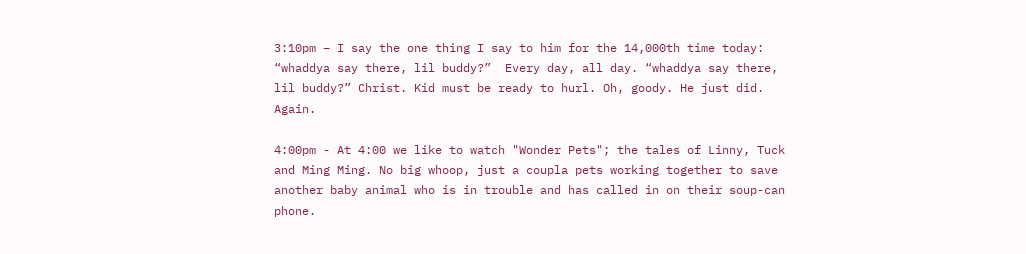3:10pm – I say the one thing I say to him for the 14,000th time today: “whaddya say there, lil buddy?”  Every day, all day. “whaddya say there, lil buddy?” Christ. Kid must be ready to hurl. Oh, goody. He just did. Again.

4:00pm - At 4:00 we like to watch "Wonder Pets"; the tales of Linny, Tuck and Ming Ming. No big whoop, just a coupla pets working together to save another baby animal who is in trouble and has called in on their soup-can phone.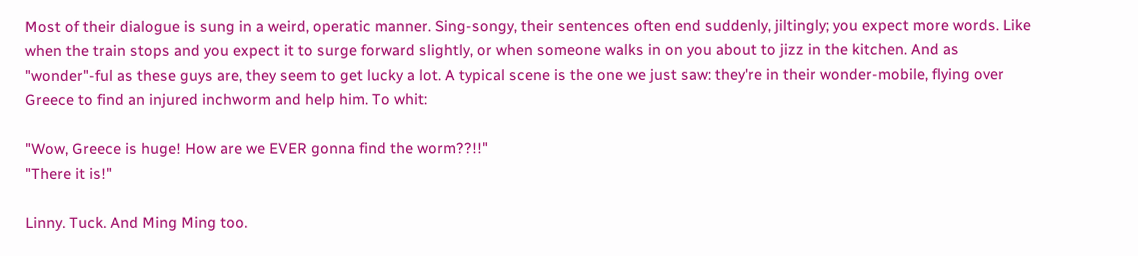Most of their dialogue is sung in a weird, operatic manner. Sing-songy, their sentences often end suddenly, jiltingly; you expect more words. Like when the train stops and you expect it to surge forward slightly, or when someone walks in on you about to jizz in the kitchen. And as "wonder"-ful as these guys are, they seem to get lucky a lot. A typical scene is the one we just saw: they're in their wonder-mobile, flying over Greece to find an injured inchworm and help him. To whit:

"Wow, Greece is huge! How are we EVER gonna find the worm??!!"
"There it is!"

Linny. Tuck. And Ming Ming too.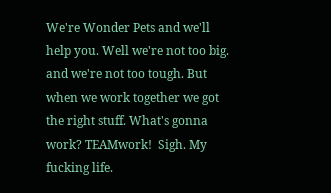We're Wonder Pets and we'll help you. Well we're not too big. and we're not too tough. But when we work together we got the right stuff. What's gonna work? TEAMwork!  Sigh. My fucking life.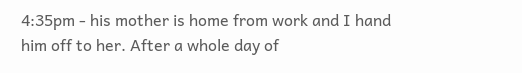4:35pm - his mother is home from work and I hand him off to her. After a whole day of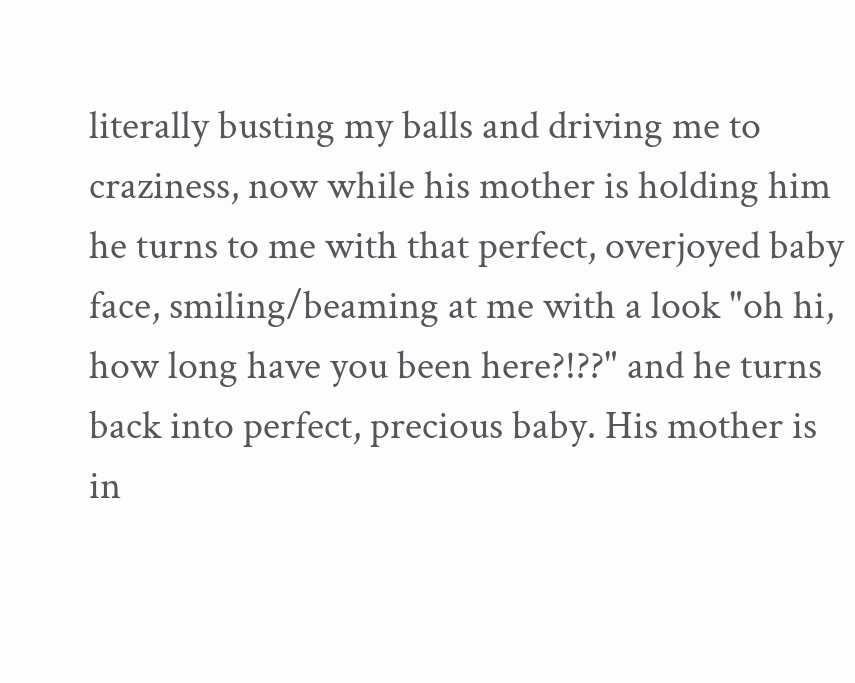literally busting my balls and driving me to craziness, now while his mother is holding him he turns to me with that perfect, overjoyed baby face, smiling/beaming at me with a look "oh hi, how long have you been here?!??" and he turns back into perfect, precious baby. His mother is in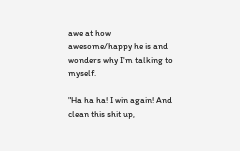awe at how awesome/happy he is and wonders why I'm talking to myself.

"Ha ha ha! I win again! And clean this shit up,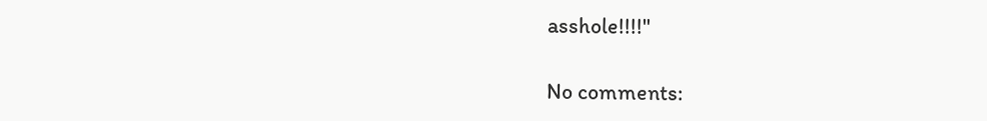asshole!!!!"

No comments: